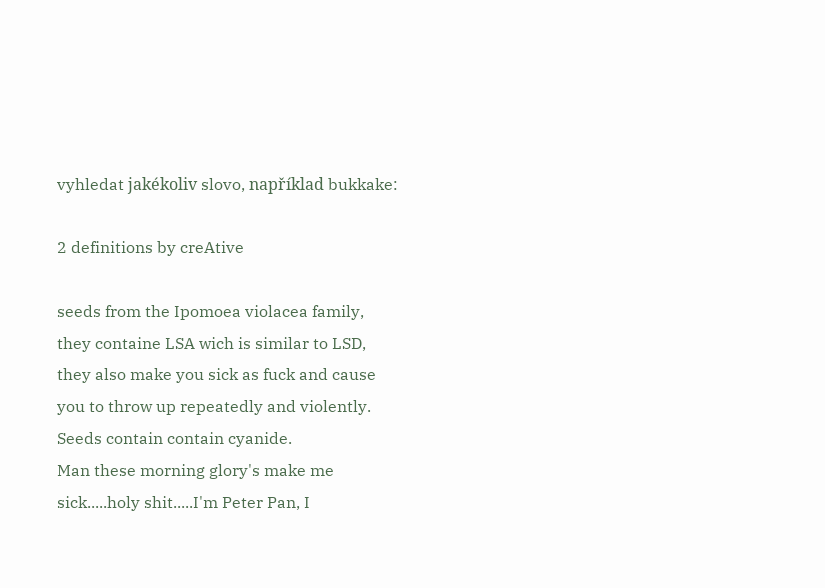vyhledat jakékoliv slovo, například bukkake:

2 definitions by creAtive

seeds from the Ipomoea violacea family, they containe LSA wich is similar to LSD, they also make you sick as fuck and cause you to throw up repeatedly and violently. Seeds contain contain cyanide.
Man these morning glory's make me sick.....holy shit.....I'm Peter Pan, I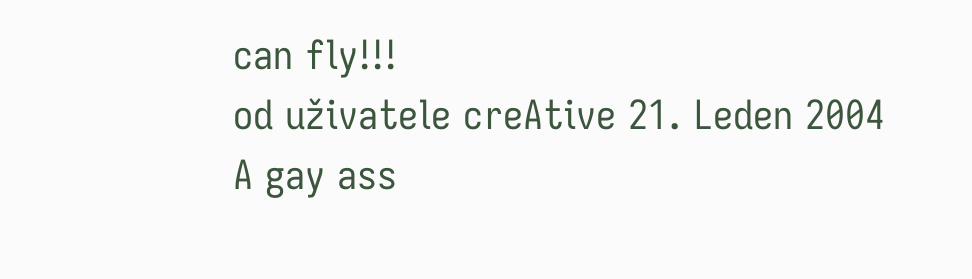can fly!!!
od uživatele creAtive 21. Leden 2004
A gay ass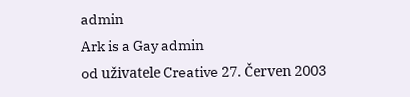admin
Ark is a Gay admin
od uživatele Creative 27. Červen 2003